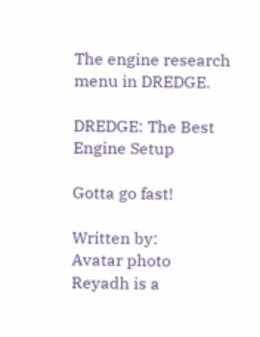The engine research menu in DREDGE.

DREDGE: The Best Engine Setup

Gotta go fast!

Written by:
Avatar photo
Reyadh is a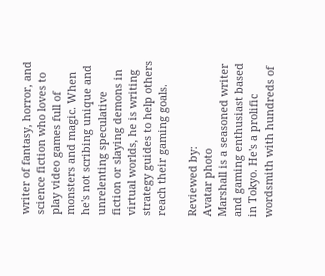writer of fantasy, horror, and science fiction who loves to play video games full of monsters and magic. When he's not scribing unique and unrelenting speculative fiction or slaying demons in virtual worlds, he is writing strategy guides to help others reach their gaming goals.

Reviewed by:
Avatar photo
Marshall is a seasoned writer and gaming enthusiast based in Tokyo. He's a prolific wordsmith with hundreds of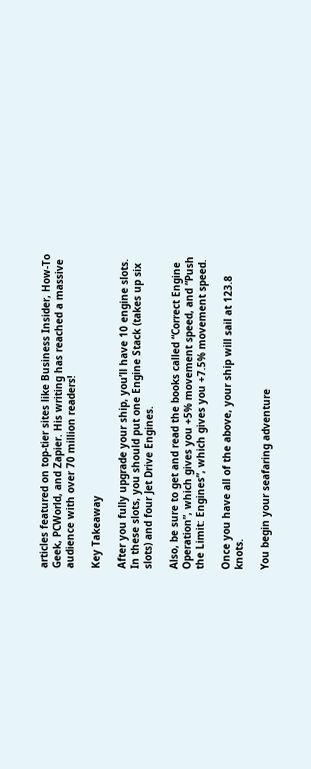articles featured on top-tier sites like Business Insider, How-To Geek, PCWorld, and Zapier. His writing has reached a massive audience with over 70 million readers!

Key Takeaway

After you fully upgrade your ship, you’ll have 10 engine slots. In these slots, you should put one Engine Stack (takes up six slots) and four Jet Drive Engines.

Also, be sure to get and read the books called “Correct Engine Operation”, which gives you +5% movement speed, and “Push the Limit: Engines”, which gives you +7.5% movement speed.

Once you have all of the above, your ship will sail at 123.8 knots.

You begin your seafaring adventure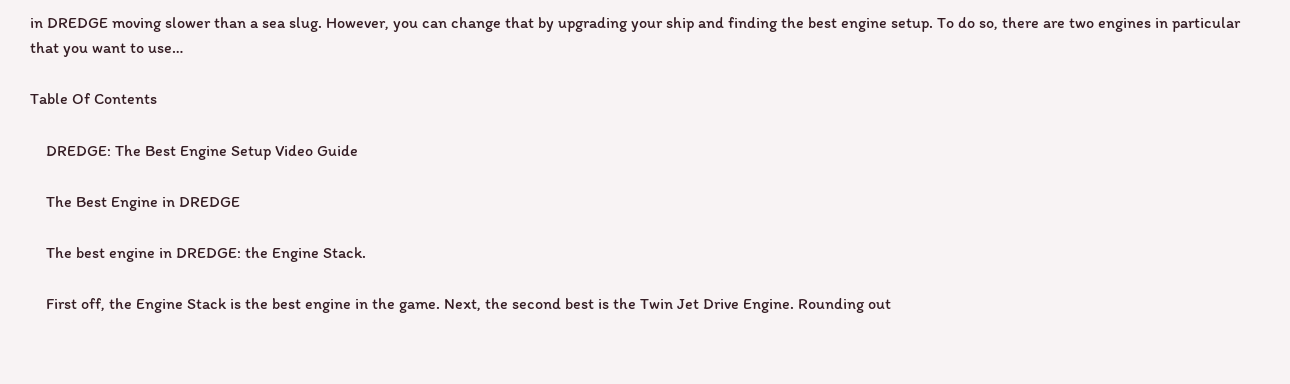in DREDGE moving slower than a sea slug. However, you can change that by upgrading your ship and finding the best engine setup. To do so, there are two engines in particular that you want to use…

Table Of Contents

    DREDGE: The Best Engine Setup Video Guide

    The Best Engine in DREDGE

    The best engine in DREDGE: the Engine Stack.

    First off, the Engine Stack is the best engine in the game. Next, the second best is the Twin Jet Drive Engine. Rounding out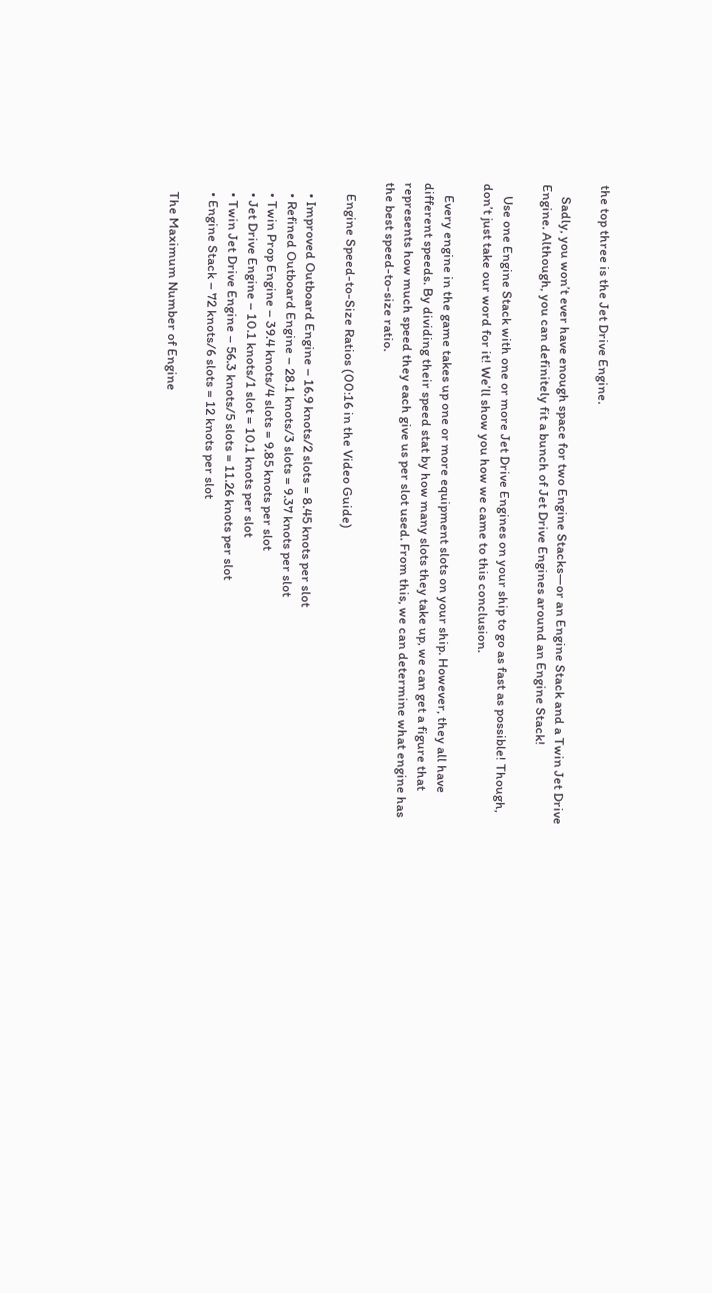the top three is the Jet Drive Engine.

    Sadly, you won’t ever have enough space for two Engine Stacks—or an Engine Stack and a Twin Jet Drive Engine. Although, you can definitely fit a bunch of Jet Drive Engines around an Engine Stack!

    Use one Engine Stack with one or more Jet Drive Engines on your ship to go as fast as possible! Though, don’t just take our word for it! We’ll show you how we came to this conclusion.

    Every engine in the game takes up one or more equipment slots on your ship. However, they all have different speeds. By dividing their speed stat by how many slots they take up, we can get a figure that represents how much speed they each give us per slot used. From this, we can determine what engine has the best speed-to-size ratio.

    Engine Speed-to-Size Ratios (00:16 in the Video Guide)

    • Improved Outboard Engine – 16.9 knots/2 slots = 8.45 knots per slot
    • Refined Outboard Engine – 28.1 knots/3 slots = 9.37 knots per slot
    • Twin Prop Engine – 39.4 knots/4 slots = 9.85 knots per slot
    • Jet Drive Engine – 10.1 knots/1 slot = 10.1 knots per slot
    • Twin Jet Drive Engine – 56.3 knots/5 slots = 11.26 knots per slot
    • Engine Stack – 72 knots/6 slots = 12 knots per slot

    The Maximum Number of Engine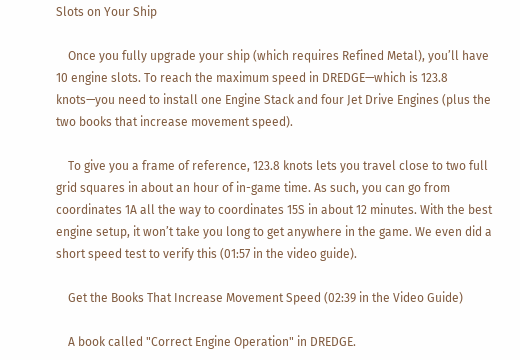Slots on Your Ship

    Once you fully upgrade your ship (which requires Refined Metal), you’ll have 10 engine slots. To reach the maximum speed in DREDGE—which is 123.8 knots—you need to install one Engine Stack and four Jet Drive Engines (plus the two books that increase movement speed).

    To give you a frame of reference, 123.8 knots lets you travel close to two full grid squares in about an hour of in-game time. As such, you can go from coordinates 1A all the way to coordinates 15S in about 12 minutes. With the best engine setup, it won’t take you long to get anywhere in the game. We even did a short speed test to verify this (01:57 in the video guide).

    Get the Books That Increase Movement Speed (02:39 in the Video Guide)

    A book called "Correct Engine Operation" in DREDGE.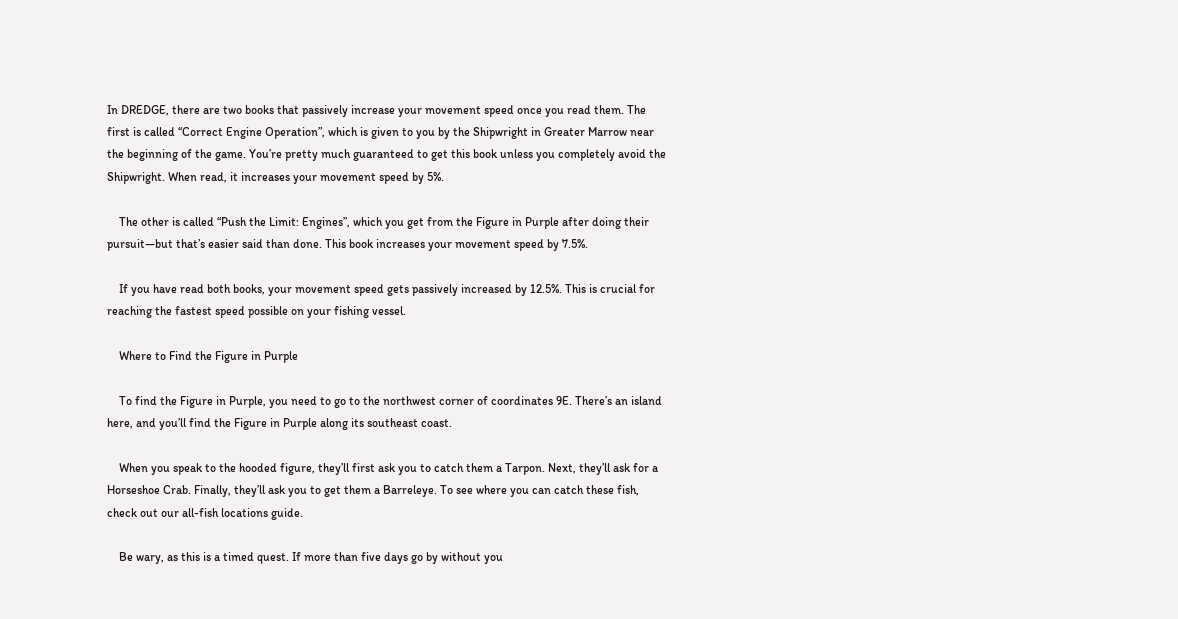In DREDGE, there are two books that passively increase your movement speed once you read them. The first is called “Correct Engine Operation”, which is given to you by the Shipwright in Greater Marrow near the beginning of the game. You’re pretty much guaranteed to get this book unless you completely avoid the Shipwright. When read, it increases your movement speed by 5%.

    The other is called “Push the Limit: Engines”, which you get from the Figure in Purple after doing their pursuit—but that’s easier said than done. This book increases your movement speed by 7.5%.

    If you have read both books, your movement speed gets passively increased by 12.5%. This is crucial for reaching the fastest speed possible on your fishing vessel.

    Where to Find the Figure in Purple

    To find the Figure in Purple, you need to go to the northwest corner of coordinates 9E. There’s an island here, and you’ll find the Figure in Purple along its southeast coast.

    When you speak to the hooded figure, they’ll first ask you to catch them a Tarpon. Next, they’ll ask for a Horseshoe Crab. Finally, they’ll ask you to get them a Barreleye. To see where you can catch these fish, check out our all-fish locations guide.

    Be wary, as this is a timed quest. If more than five days go by without you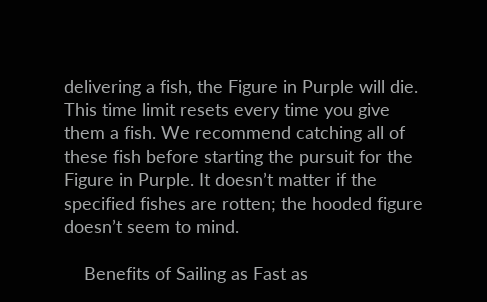delivering a fish, the Figure in Purple will die. This time limit resets every time you give them a fish. We recommend catching all of these fish before starting the pursuit for the Figure in Purple. It doesn’t matter if the specified fishes are rotten; the hooded figure doesn’t seem to mind.

    Benefits of Sailing as Fast as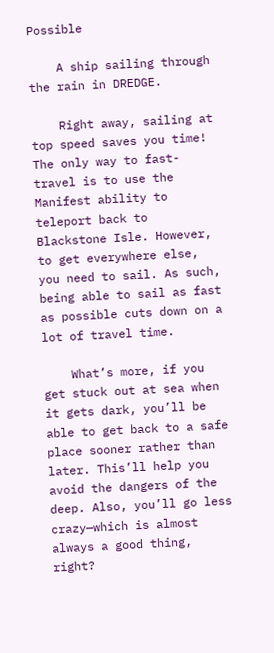Possible

    A ship sailing through the rain in DREDGE.

    Right away, sailing at top speed saves you time! The only way to fast-travel is to use the Manifest ability to teleport back to Blackstone Isle. However, to get everywhere else, you need to sail. As such, being able to sail as fast as possible cuts down on a lot of travel time.

    What’s more, if you get stuck out at sea when it gets dark, you’ll be able to get back to a safe place sooner rather than later. This’ll help you avoid the dangers of the deep. Also, you’ll go less crazy—which is almost always a good thing, right?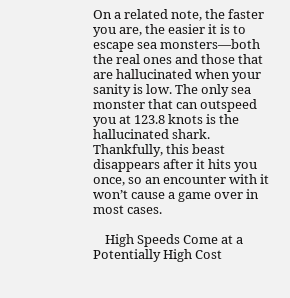On a related note, the faster you are, the easier it is to escape sea monsters—both the real ones and those that are hallucinated when your sanity is low. The only sea monster that can outspeed you at 123.8 knots is the hallucinated shark. Thankfully, this beast disappears after it hits you once, so an encounter with it won’t cause a game over in most cases.

    High Speeds Come at a Potentially High Cost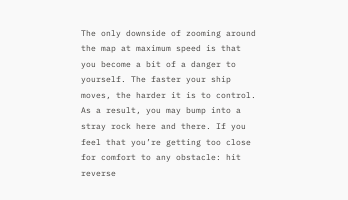The only downside of zooming around the map at maximum speed is that you become a bit of a danger to yourself. The faster your ship moves, the harder it is to control. As a result, you may bump into a stray rock here and there. If you feel that you’re getting too close for comfort to any obstacle: hit reverse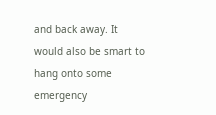and back away. It would also be smart to hang onto some emergency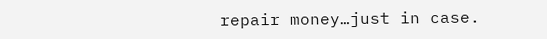repair money…just in case.